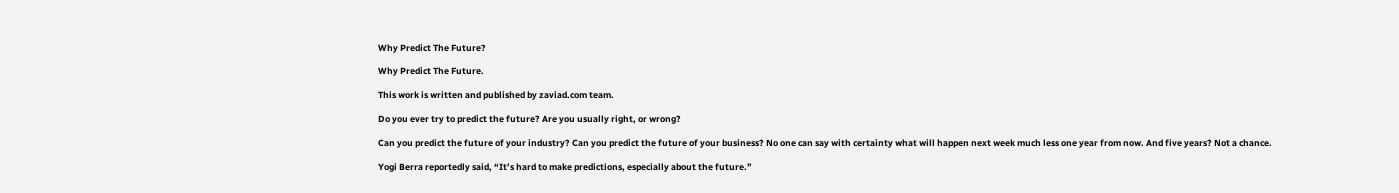Why Predict The Future?

Why Predict The Future.

This work is written and published by zaviad.com team.

Do you ever try to predict the future? Are you usually right, or wrong?

Can you predict the future of your industry? Can you predict the future of your business? No one can say with certainty what will happen next week much less one year from now. And five years? Not a chance.

Yogi Berra reportedly said, “It’s hard to make predictions, especially about the future.”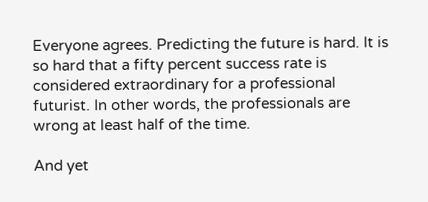Everyone agrees. Predicting the future is hard. It is so hard that a fifty percent success rate is considered extraordinary for a professional futurist. In other words, the professionals are wrong at least half of the time.

And yet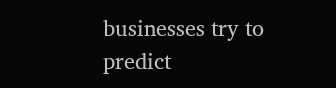businesses try to predict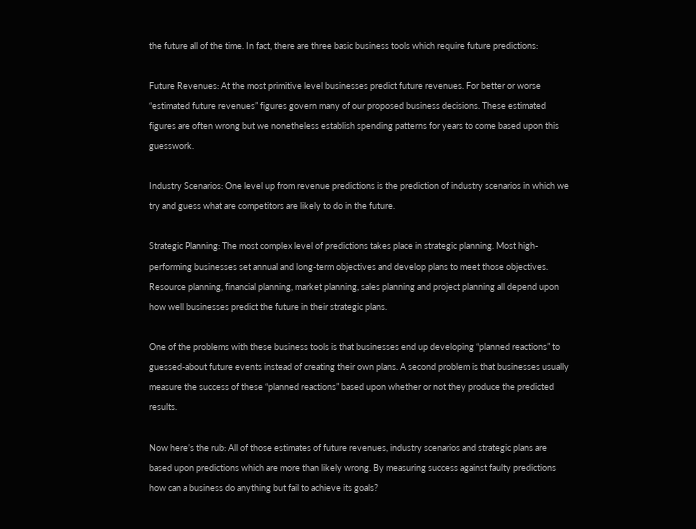the future all of the time. In fact, there are three basic business tools which require future predictions:

Future Revenues: At the most primitive level businesses predict future revenues. For better or worse “estimated future revenues” figures govern many of our proposed business decisions. These estimated figures are often wrong but we nonetheless establish spending patterns for years to come based upon this guesswork.

Industry Scenarios: One level up from revenue predictions is the prediction of industry scenarios in which we try and guess what are competitors are likely to do in the future.

Strategic Planning: The most complex level of predictions takes place in strategic planning. Most high-performing businesses set annual and long-term objectives and develop plans to meet those objectives. Resource planning, financial planning, market planning, sales planning and project planning all depend upon how well businesses predict the future in their strategic plans.

One of the problems with these business tools is that businesses end up developing “planned reactions” to guessed-about future events instead of creating their own plans. A second problem is that businesses usually measure the success of these “planned reactions” based upon whether or not they produce the predicted results.

Now here’s the rub: All of those estimates of future revenues, industry scenarios and strategic plans are based upon predictions which are more than likely wrong. By measuring success against faulty predictions how can a business do anything but fail to achieve its goals?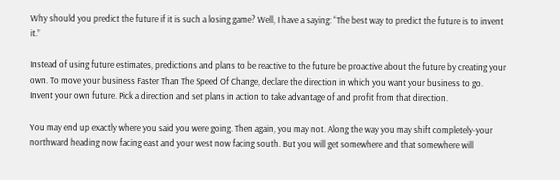Why should you predict the future if it is such a losing game? Well, I have a saying: “The best way to predict the future is to invent it.”

Instead of using future estimates, predictions and plans to be reactive to the future be proactive about the future by creating your own. To move your business Faster Than The Speed Of Change, declare the direction in which you want your business to go. Invent your own future. Pick a direction and set plans in action to take advantage of and profit from that direction.

You may end up exactly where you said you were going. Then again, you may not. Along the way you may shift completely-your northward heading now facing east and your west now facing south. But you will get somewhere and that somewhere will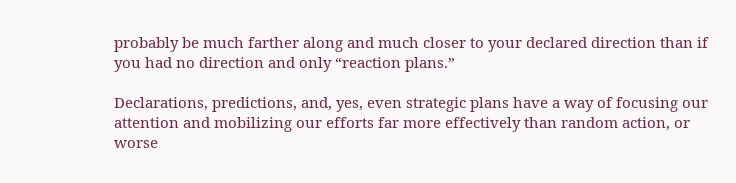probably be much farther along and much closer to your declared direction than if you had no direction and only “reaction plans.”

Declarations, predictions, and, yes, even strategic plans have a way of focusing our attention and mobilizing our efforts far more effectively than random action, or worse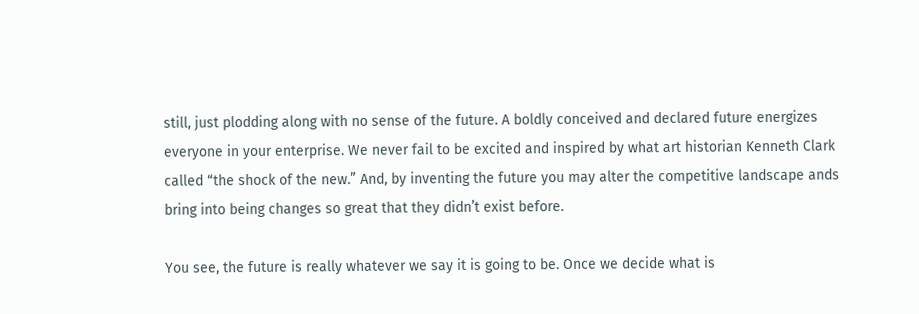still, just plodding along with no sense of the future. A boldly conceived and declared future energizes everyone in your enterprise. We never fail to be excited and inspired by what art historian Kenneth Clark called “the shock of the new.” And, by inventing the future you may alter the competitive landscape ands bring into being changes so great that they didn’t exist before.

You see, the future is really whatever we say it is going to be. Once we decide what is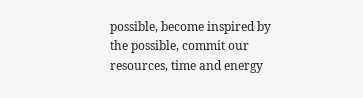possible, become inspired by the possible, commit our resources, time and energy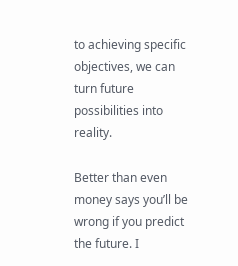to achieving specific objectives, we can turn future possibilities into reality.

Better than even money says you’ll be wrong if you predict the future. I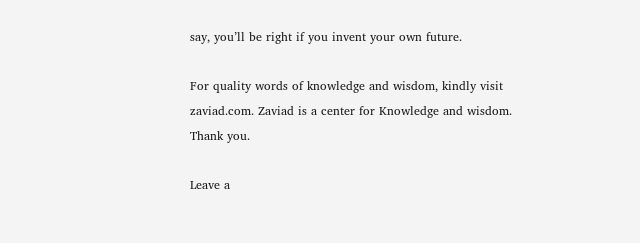say, you’ll be right if you invent your own future.

For quality words of knowledge and wisdom, kindly visit zaviad.com. Zaviad is a center for Knowledge and wisdom. Thank you.

Leave a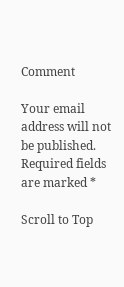Comment

Your email address will not be published. Required fields are marked *

Scroll to Top